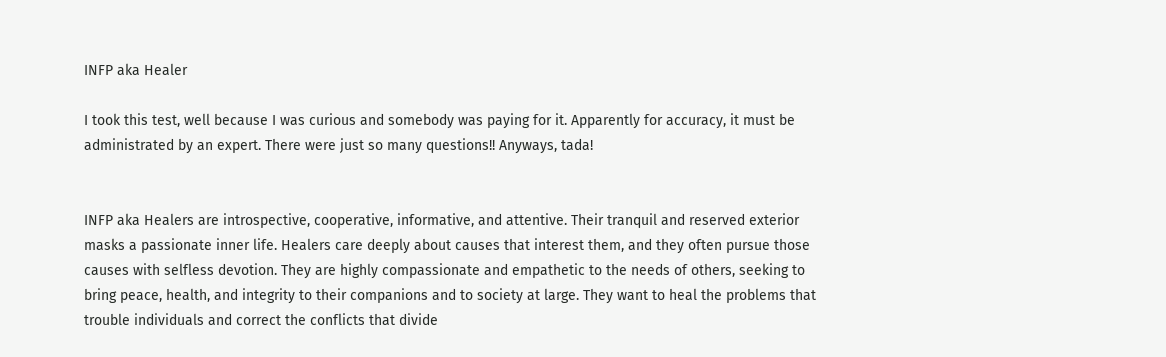INFP aka Healer

I took this test, well because I was curious and somebody was paying for it. Apparently for accuracy, it must be administrated by an expert. There were just so many questions!! Anyways, tada!


INFP aka Healers are introspective, cooperative, informative, and attentive. Their tranquil and reserved exterior masks a passionate inner life. Healers care deeply about causes that interest them, and they often pursue those causes with selfless devotion. They are highly compassionate and empathetic to the needs of others, seeking to bring peace, health, and integrity to their companions and to society at large. They want to heal the problems that trouble individuals and correct the conflicts that divide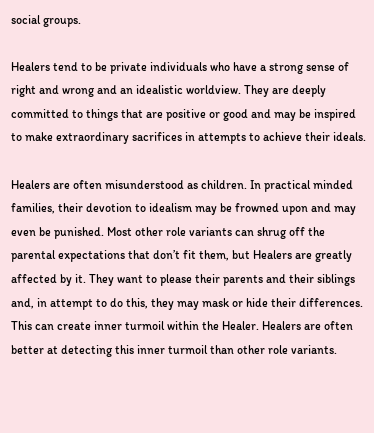social groups.

Healers tend to be private individuals who have a strong sense of right and wrong and an idealistic worldview. They are deeply committed to things that are positive or good and may be inspired to make extraordinary sacrifices in attempts to achieve their ideals.

Healers are often misunderstood as children. In practical minded families, their devotion to idealism may be frowned upon and may even be punished. Most other role variants can shrug off the parental expectations that don’t fit them, but Healers are greatly affected by it. They want to please their parents and their siblings and, in attempt to do this, they may mask or hide their differences. This can create inner turmoil within the Healer. Healers are often better at detecting this inner turmoil than other role variants.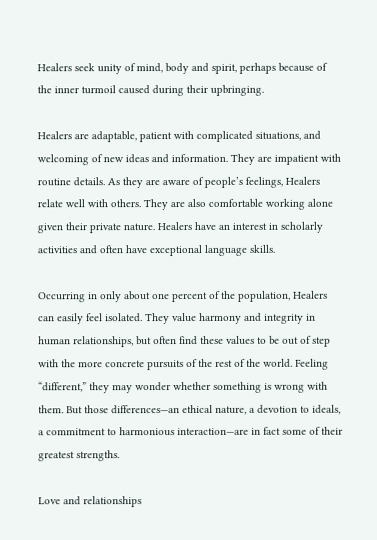Healers seek unity of mind, body and spirit, perhaps because of the inner turmoil caused during their upbringing.

Healers are adaptable, patient with complicated situations, and welcoming of new ideas and information. They are impatient with routine details. As they are aware of people’s feelings, Healers relate well with others. They are also comfortable working alone given their private nature. Healers have an interest in scholarly activities and often have exceptional language skills.

Occurring in only about one percent of the population, Healers can easily feel isolated. They value harmony and integrity in human relationships, but often find these values to be out of step with the more concrete pursuits of the rest of the world. Feeling “different,” they may wonder whether something is wrong with them. But those differences—an ethical nature, a devotion to ideals, a commitment to harmonious interaction—are in fact some of their greatest strengths.

Love and relationships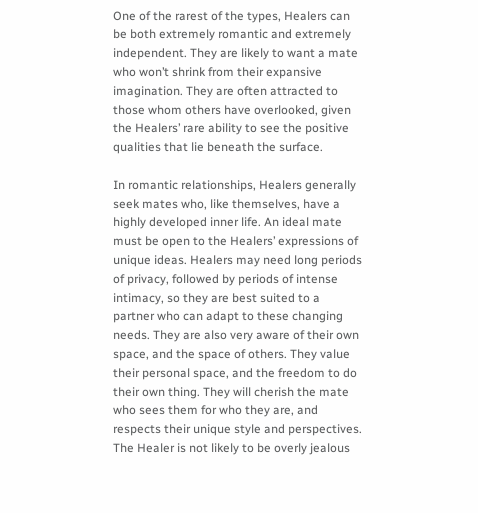One of the rarest of the types, Healers can be both extremely romantic and extremely independent. They are likely to want a mate who won’t shrink from their expansive imagination. They are often attracted to those whom others have overlooked, given the Healers’ rare ability to see the positive qualities that lie beneath the surface.

In romantic relationships, Healers generally seek mates who, like themselves, have a highly developed inner life. An ideal mate must be open to the Healers’ expressions of unique ideas. Healers may need long periods of privacy, followed by periods of intense intimacy, so they are best suited to a partner who can adapt to these changing needs. They are also very aware of their own space, and the space of others. They value their personal space, and the freedom to do their own thing. They will cherish the mate who sees them for who they are, and respects their unique style and perspectives. The Healer is not likely to be overly jealous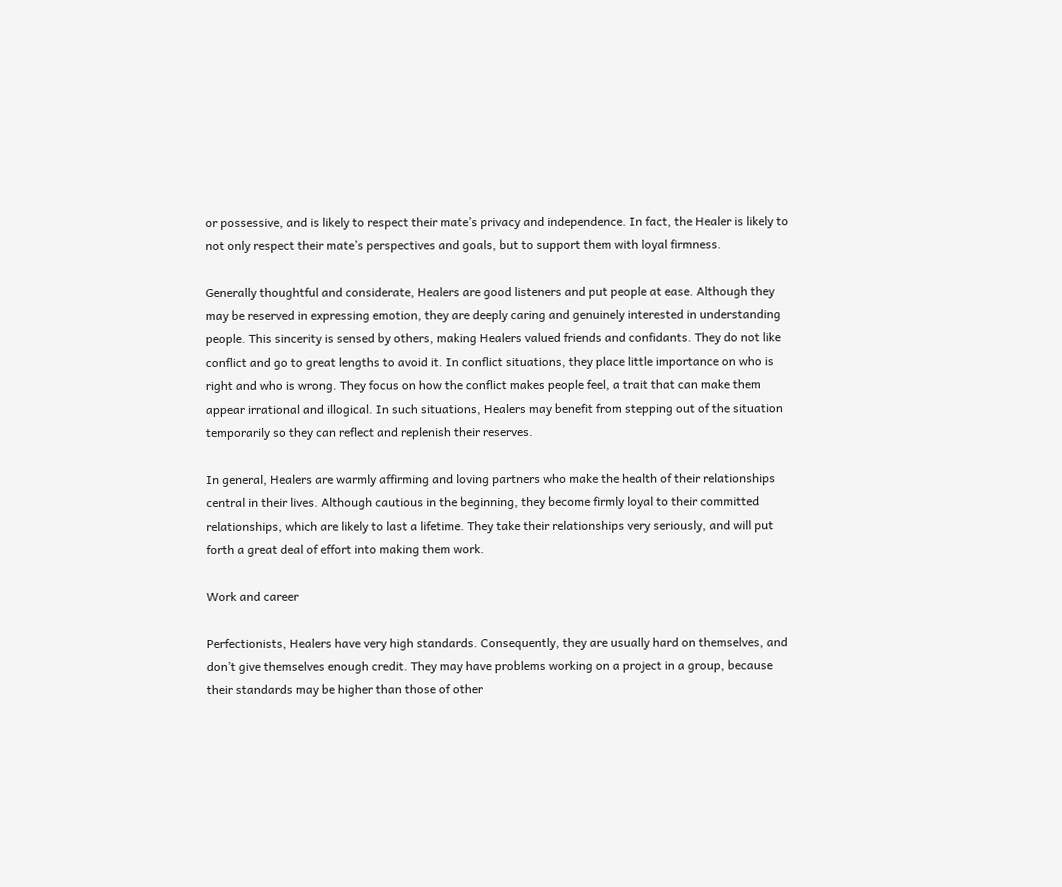or possessive, and is likely to respect their mate’s privacy and independence. In fact, the Healer is likely to not only respect their mate’s perspectives and goals, but to support them with loyal firmness.

Generally thoughtful and considerate, Healers are good listeners and put people at ease. Although they may be reserved in expressing emotion, they are deeply caring and genuinely interested in understanding people. This sincerity is sensed by others, making Healers valued friends and confidants. They do not like conflict and go to great lengths to avoid it. In conflict situations, they place little importance on who is right and who is wrong. They focus on how the conflict makes people feel, a trait that can make them appear irrational and illogical. In such situations, Healers may benefit from stepping out of the situation temporarily so they can reflect and replenish their reserves.

In general, Healers are warmly affirming and loving partners who make the health of their relationships central in their lives. Although cautious in the beginning, they become firmly loyal to their committed relationships, which are likely to last a lifetime. They take their relationships very seriously, and will put forth a great deal of effort into making them work.

Work and career

Perfectionists, Healers have very high standards. Consequently, they are usually hard on themselves, and don’t give themselves enough credit. They may have problems working on a project in a group, because their standards may be higher than those of other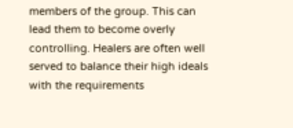members of the group. This can lead them to become overly controlling. Healers are often well served to balance their high ideals with the requirements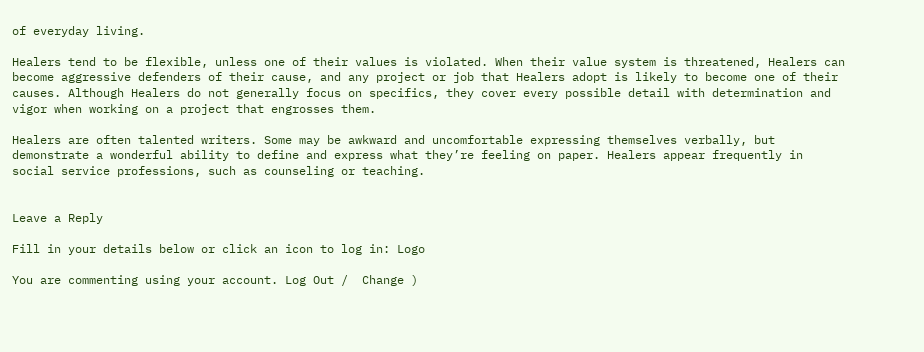of everyday living.

Healers tend to be flexible, unless one of their values is violated. When their value system is threatened, Healers can become aggressive defenders of their cause, and any project or job that Healers adopt is likely to become one of their causes. Although Healers do not generally focus on specifics, they cover every possible detail with determination and vigor when working on a project that engrosses them.

Healers are often talented writers. Some may be awkward and uncomfortable expressing themselves verbally, but demonstrate a wonderful ability to define and express what they’re feeling on paper. Healers appear frequently in social service professions, such as counseling or teaching.


Leave a Reply

Fill in your details below or click an icon to log in: Logo

You are commenting using your account. Log Out /  Change )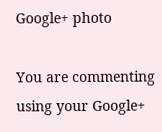Google+ photo

You are commenting using your Google+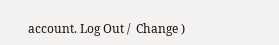account. Log Out /  Change )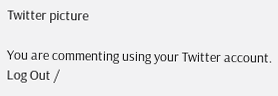Twitter picture

You are commenting using your Twitter account. Log Out /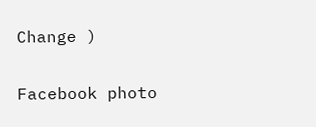Change )

Facebook photo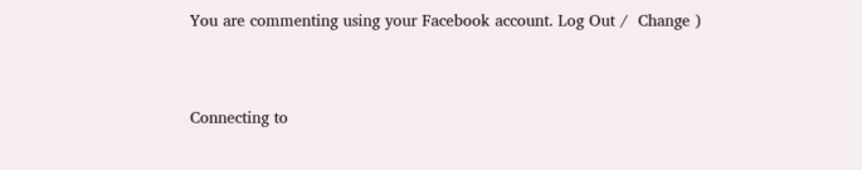You are commenting using your Facebook account. Log Out /  Change )


Connecting to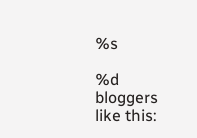%s

%d bloggers like this: